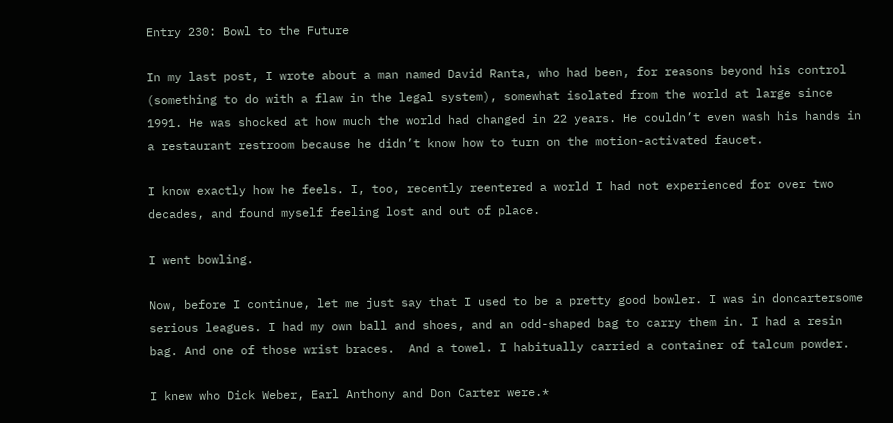Entry 230: Bowl to the Future

In my last post, I wrote about a man named David Ranta, who had been, for reasons beyond his control (something to do with a flaw in the legal system), somewhat isolated from the world at large since 1991. He was shocked at how much the world had changed in 22 years. He couldn’t even wash his hands in a restaurant restroom because he didn’t know how to turn on the motion-activated faucet.

I know exactly how he feels. I, too, recently reentered a world I had not experienced for over two decades, and found myself feeling lost and out of place.

I went bowling.

Now, before I continue, let me just say that I used to be a pretty good bowler. I was in doncartersome serious leagues. I had my own ball and shoes, and an odd-shaped bag to carry them in. I had a resin bag. And one of those wrist braces.  And a towel. I habitually carried a container of talcum powder.

I knew who Dick Weber, Earl Anthony and Don Carter were.*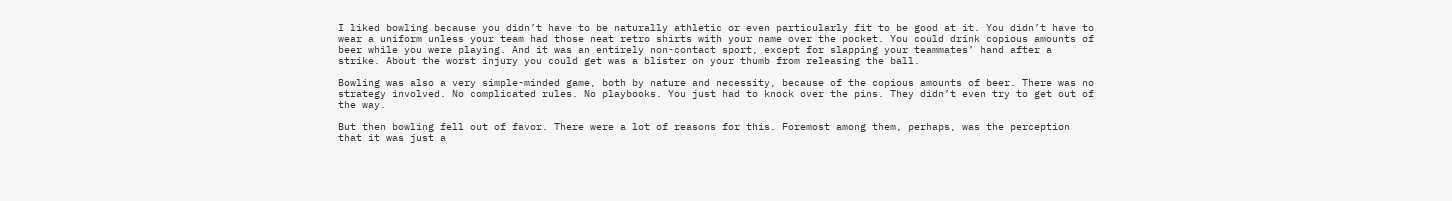I liked bowling because you didn’t have to be naturally athletic or even particularly fit to be good at it. You didn’t have to wear a uniform unless your team had those neat retro shirts with your name over the pocket. You could drink copious amounts of beer while you were playing. And it was an entirely non-contact sport, except for slapping your teammates’ hand after a strike. About the worst injury you could get was a blister on your thumb from releasing the ball.

Bowling was also a very simple-minded game, both by nature and necessity, because of the copious amounts of beer. There was no strategy involved. No complicated rules. No playbooks. You just had to knock over the pins. They didn’t even try to get out of the way.

But then bowling fell out of favor. There were a lot of reasons for this. Foremost among them, perhaps, was the perception that it was just a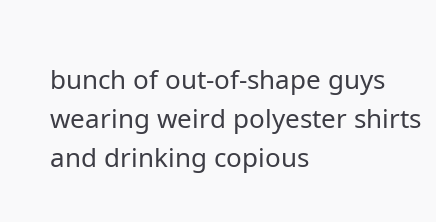bunch of out-of-shape guys wearing weird polyester shirts and drinking copious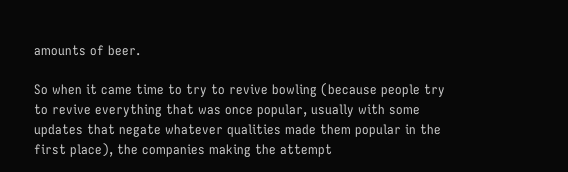amounts of beer.

So when it came time to try to revive bowling (because people try to revive everything that was once popular, usually with some updates that negate whatever qualities made them popular in the first place), the companies making the attempt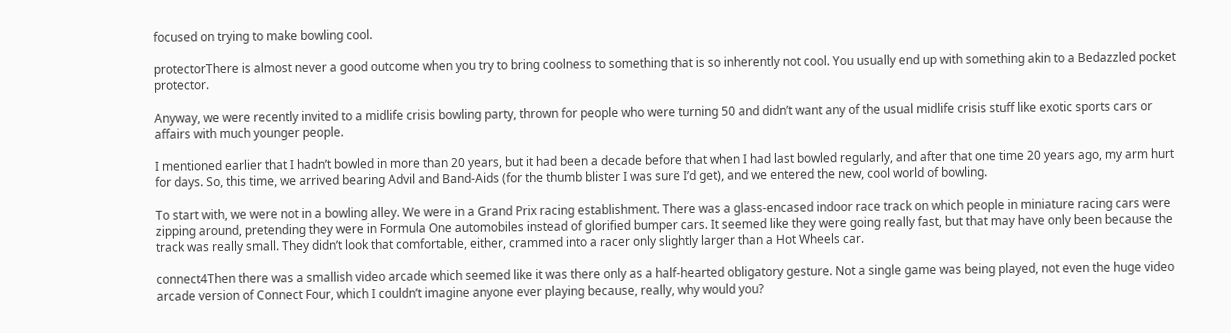focused on trying to make bowling cool.

protectorThere is almost never a good outcome when you try to bring coolness to something that is so inherently not cool. You usually end up with something akin to a Bedazzled pocket protector.

Anyway, we were recently invited to a midlife crisis bowling party, thrown for people who were turning 50 and didn’t want any of the usual midlife crisis stuff like exotic sports cars or affairs with much younger people.

I mentioned earlier that I hadn’t bowled in more than 20 years, but it had been a decade before that when I had last bowled regularly, and after that one time 20 years ago, my arm hurt for days. So, this time, we arrived bearing Advil and Band-Aids (for the thumb blister I was sure I’d get), and we entered the new, cool world of bowling.

To start with, we were not in a bowling alley. We were in a Grand Prix racing establishment. There was a glass-encased indoor race track on which people in miniature racing cars were zipping around, pretending they were in Formula One automobiles instead of glorified bumper cars. It seemed like they were going really fast, but that may have only been because the track was really small. They didn’t look that comfortable, either, crammed into a racer only slightly larger than a Hot Wheels car.

connect4Then there was a smallish video arcade which seemed like it was there only as a half-hearted obligatory gesture. Not a single game was being played, not even the huge video arcade version of Connect Four, which I couldn’t imagine anyone ever playing because, really, why would you?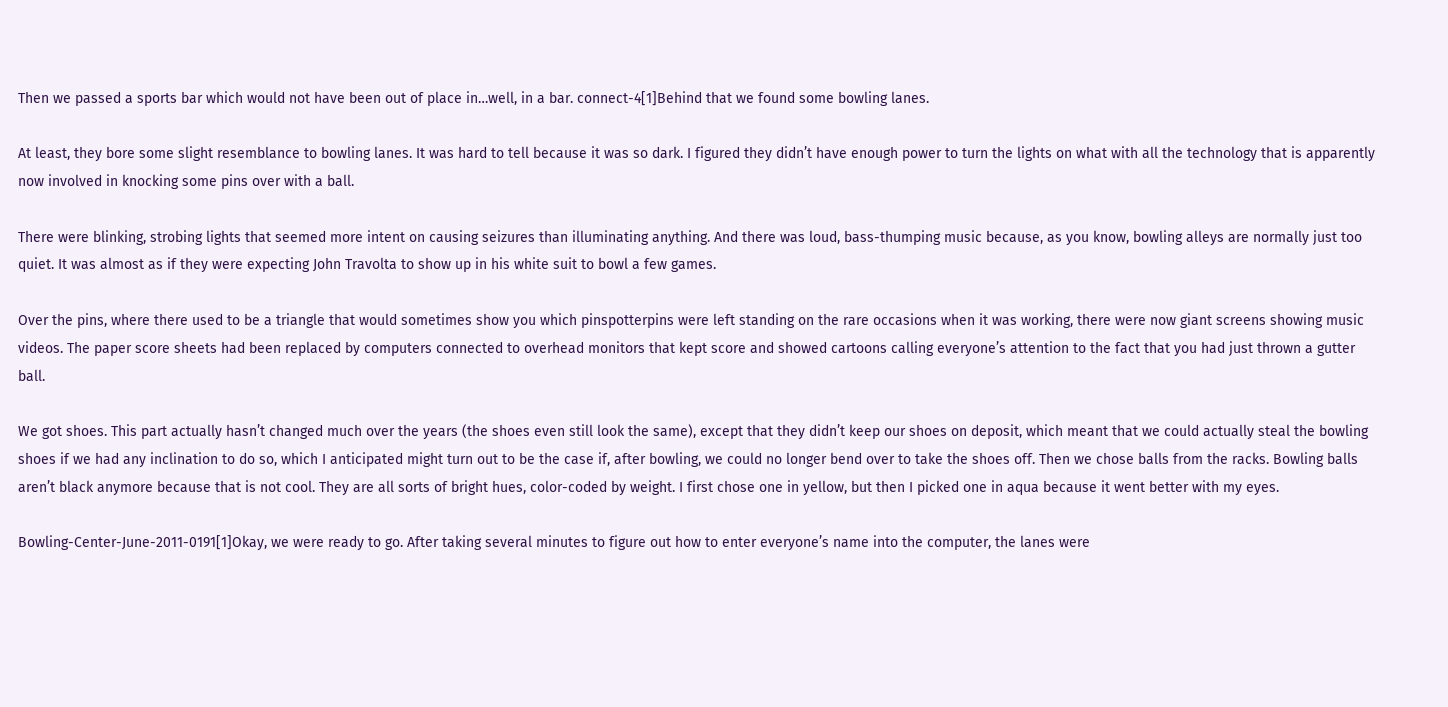Then we passed a sports bar which would not have been out of place in…well, in a bar. connect-4[1]Behind that we found some bowling lanes.

At least, they bore some slight resemblance to bowling lanes. It was hard to tell because it was so dark. I figured they didn’t have enough power to turn the lights on what with all the technology that is apparently now involved in knocking some pins over with a ball.

There were blinking, strobing lights that seemed more intent on causing seizures than illuminating anything. And there was loud, bass-thumping music because, as you know, bowling alleys are normally just too quiet. It was almost as if they were expecting John Travolta to show up in his white suit to bowl a few games.

Over the pins, where there used to be a triangle that would sometimes show you which pinspotterpins were left standing on the rare occasions when it was working, there were now giant screens showing music videos. The paper score sheets had been replaced by computers connected to overhead monitors that kept score and showed cartoons calling everyone’s attention to the fact that you had just thrown a gutter ball.

We got shoes. This part actually hasn’t changed much over the years (the shoes even still look the same), except that they didn’t keep our shoes on deposit, which meant that we could actually steal the bowling shoes if we had any inclination to do so, which I anticipated might turn out to be the case if, after bowling, we could no longer bend over to take the shoes off. Then we chose balls from the racks. Bowling balls aren’t black anymore because that is not cool. They are all sorts of bright hues, color-coded by weight. I first chose one in yellow, but then I picked one in aqua because it went better with my eyes.

Bowling-Center-June-2011-0191[1]Okay, we were ready to go. After taking several minutes to figure out how to enter everyone’s name into the computer, the lanes were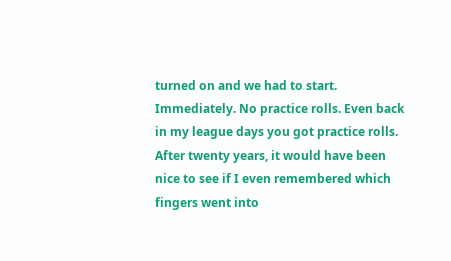turned on and we had to start. Immediately. No practice rolls. Even back in my league days you got practice rolls. After twenty years, it would have been nice to see if I even remembered which fingers went into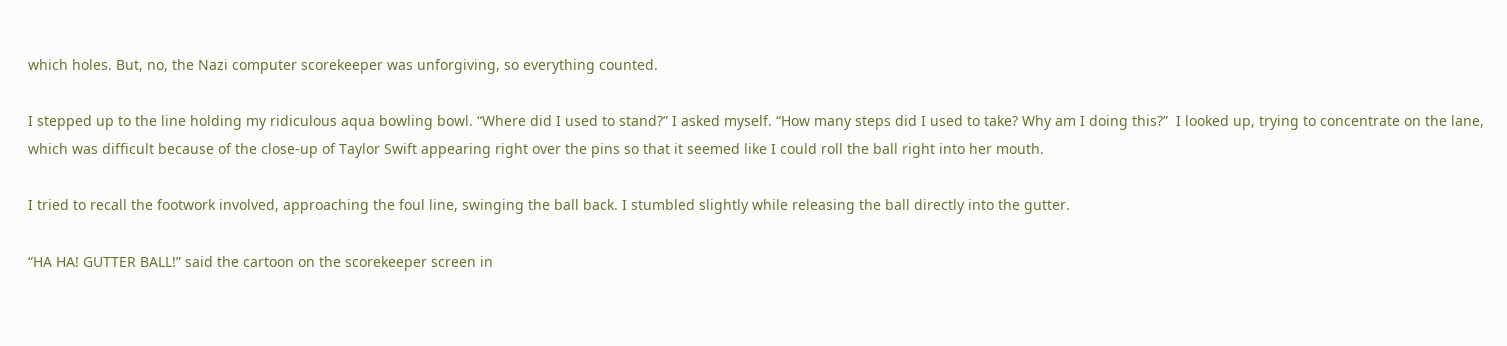which holes. But, no, the Nazi computer scorekeeper was unforgiving, so everything counted.

I stepped up to the line holding my ridiculous aqua bowling bowl. “Where did I used to stand?” I asked myself. “How many steps did I used to take? Why am I doing this?”  I looked up, trying to concentrate on the lane, which was difficult because of the close-up of Taylor Swift appearing right over the pins so that it seemed like I could roll the ball right into her mouth.

I tried to recall the footwork involved, approaching the foul line, swinging the ball back. I stumbled slightly while releasing the ball directly into the gutter.

“HA HA! GUTTER BALL!” said the cartoon on the scorekeeper screen in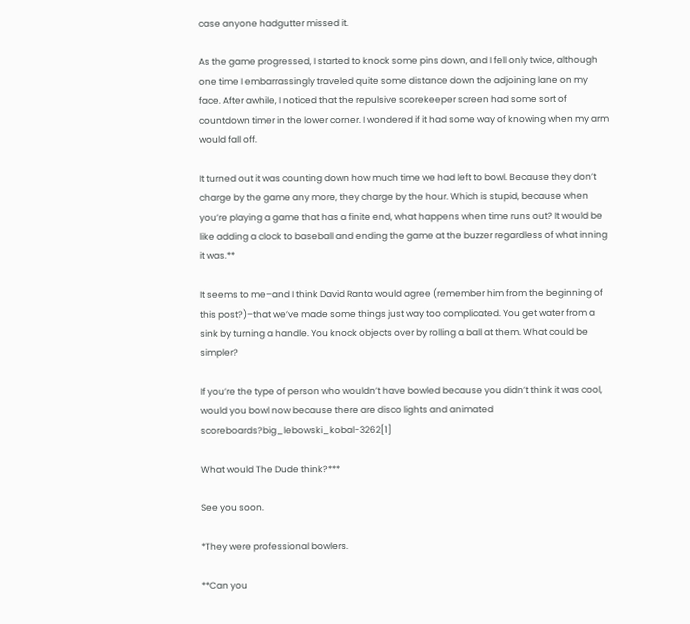case anyone hadgutter missed it.

As the game progressed, I started to knock some pins down, and I fell only twice, although one time I embarrassingly traveled quite some distance down the adjoining lane on my face. After awhile, I noticed that the repulsive scorekeeper screen had some sort of countdown timer in the lower corner. I wondered if it had some way of knowing when my arm would fall off.

It turned out it was counting down how much time we had left to bowl. Because they don’t charge by the game any more, they charge by the hour. Which is stupid, because when you’re playing a game that has a finite end, what happens when time runs out? It would be like adding a clock to baseball and ending the game at the buzzer regardless of what inning it was.**

It seems to me–and I think David Ranta would agree (remember him from the beginning of this post?)–that we’ve made some things just way too complicated. You get water from a sink by turning a handle. You knock objects over by rolling a ball at them. What could be simpler?

If you’re the type of person who wouldn’t have bowled because you didn’t think it was cool, would you bowl now because there are disco lights and animated scoreboards?big_lebowski_kobal-3262[1]

What would The Dude think?***

See you soon.

*They were professional bowlers.

**Can you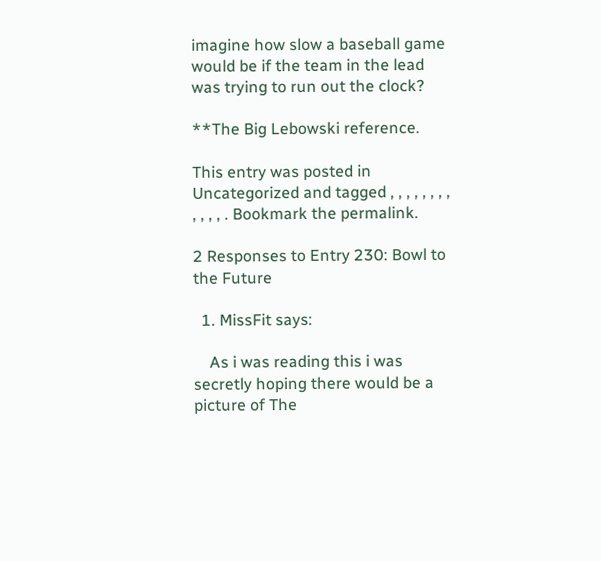imagine how slow a baseball game would be if the team in the lead was trying to run out the clock?

**The Big Lebowski reference.

This entry was posted in Uncategorized and tagged , , , , , , , , , , , , . Bookmark the permalink.

2 Responses to Entry 230: Bowl to the Future

  1. MissFit says:

    As i was reading this i was secretly hoping there would be a picture of The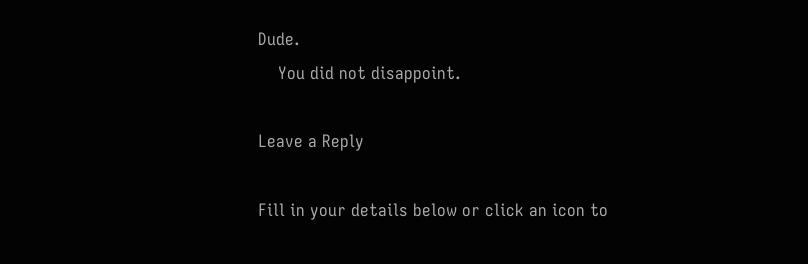Dude.
    You did not disappoint.

Leave a Reply

Fill in your details below or click an icon to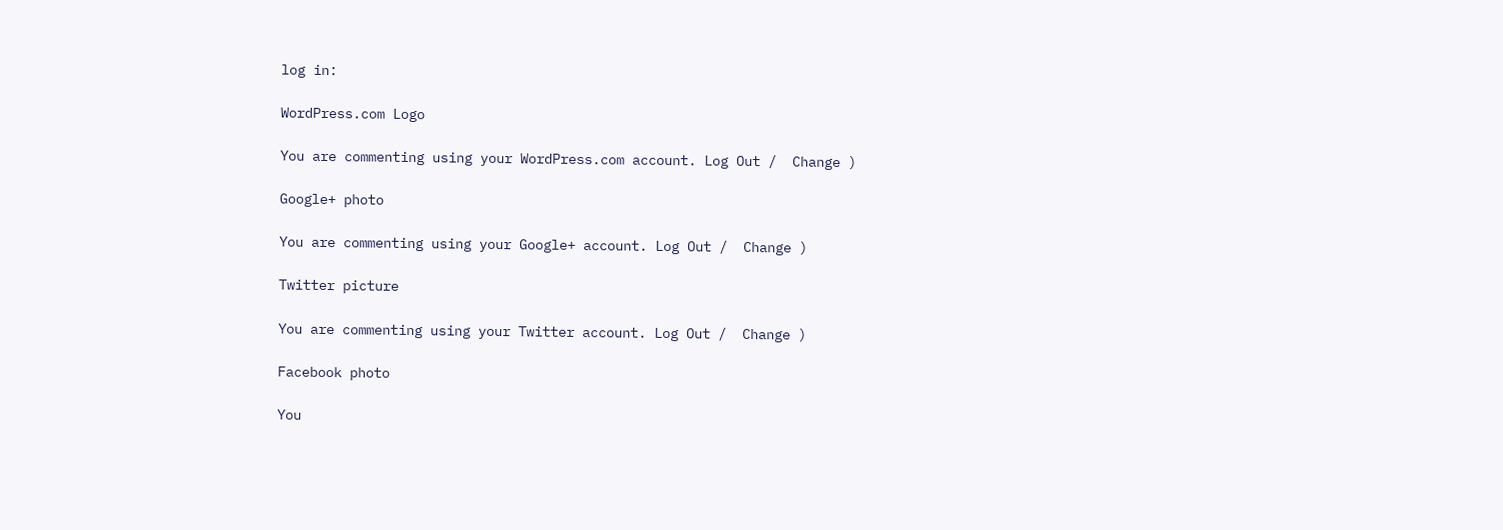log in:

WordPress.com Logo

You are commenting using your WordPress.com account. Log Out /  Change )

Google+ photo

You are commenting using your Google+ account. Log Out /  Change )

Twitter picture

You are commenting using your Twitter account. Log Out /  Change )

Facebook photo

You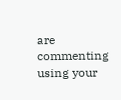are commenting using your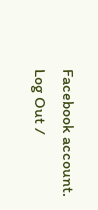Facebook account. Log Out /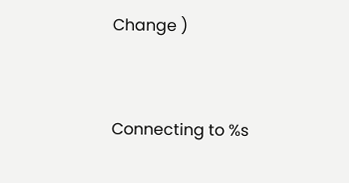Change )


Connecting to %s